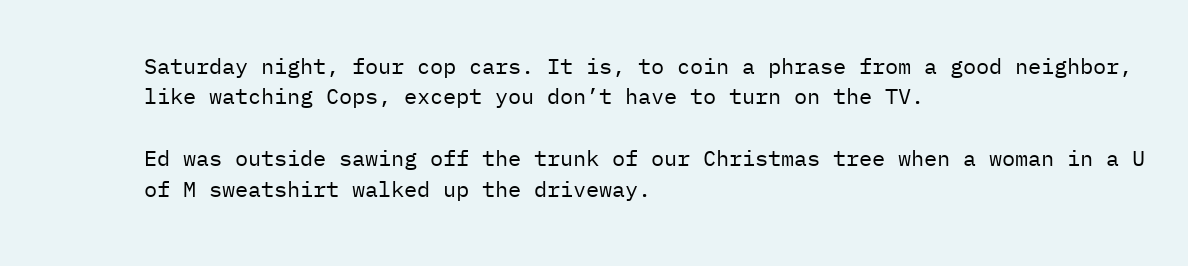Saturday night, four cop cars. It is, to coin a phrase from a good neighbor, like watching Cops, except you don’t have to turn on the TV.

Ed was outside sawing off the trunk of our Christmas tree when a woman in a U of M sweatshirt walked up the driveway.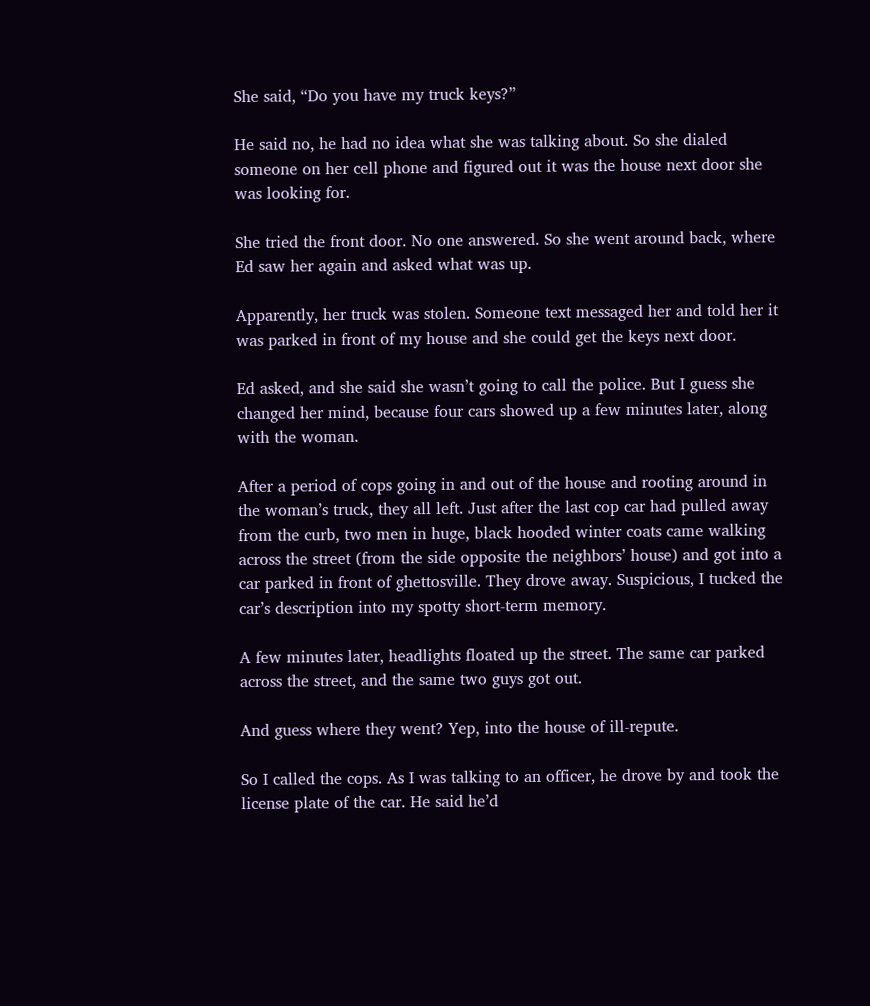She said, “Do you have my truck keys?”

He said no, he had no idea what she was talking about. So she dialed someone on her cell phone and figured out it was the house next door she was looking for.

She tried the front door. No one answered. So she went around back, where Ed saw her again and asked what was up.

Apparently, her truck was stolen. Someone text messaged her and told her it was parked in front of my house and she could get the keys next door.

Ed asked, and she said she wasn’t going to call the police. But I guess she changed her mind, because four cars showed up a few minutes later, along with the woman.

After a period of cops going in and out of the house and rooting around in the woman’s truck, they all left. Just after the last cop car had pulled away from the curb, two men in huge, black hooded winter coats came walking across the street (from the side opposite the neighbors’ house) and got into a car parked in front of ghettosville. They drove away. Suspicious, I tucked the car’s description into my spotty short-term memory.

A few minutes later, headlights floated up the street. The same car parked across the street, and the same two guys got out.

And guess where they went? Yep, into the house of ill-repute.

So I called the cops. As I was talking to an officer, he drove by and took the license plate of the car. He said he’d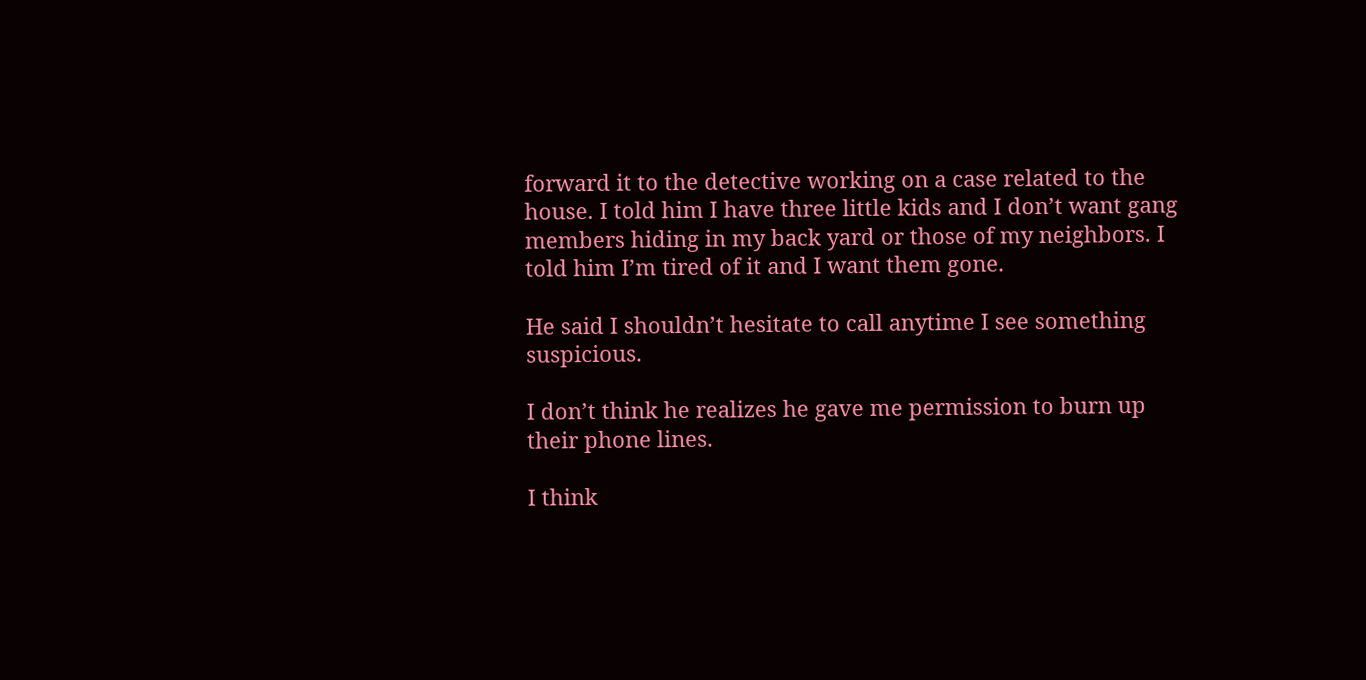forward it to the detective working on a case related to the house. I told him I have three little kids and I don’t want gang members hiding in my back yard or those of my neighbors. I told him I’m tired of it and I want them gone.

He said I shouldn’t hesitate to call anytime I see something suspicious.

I don’t think he realizes he gave me permission to burn up their phone lines.

I think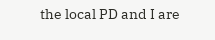the local PD and I are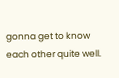gonna get to know each other quite well.